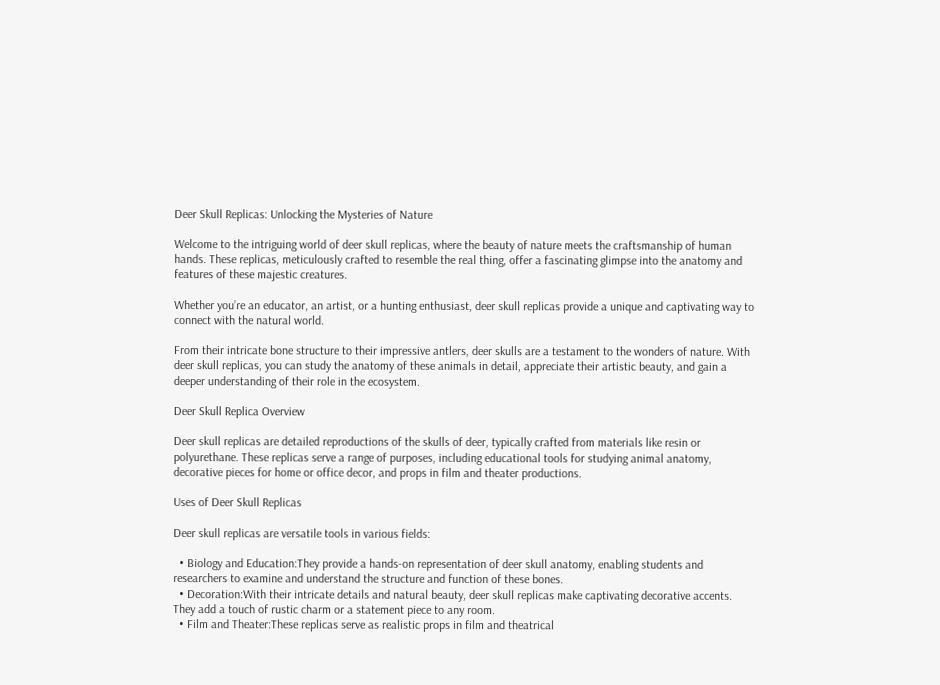Deer Skull Replicas: Unlocking the Mysteries of Nature

Welcome to the intriguing world of deer skull replicas, where the beauty of nature meets the craftsmanship of human hands. These replicas, meticulously crafted to resemble the real thing, offer a fascinating glimpse into the anatomy and features of these majestic creatures.

Whether you’re an educator, an artist, or a hunting enthusiast, deer skull replicas provide a unique and captivating way to connect with the natural world.

From their intricate bone structure to their impressive antlers, deer skulls are a testament to the wonders of nature. With deer skull replicas, you can study the anatomy of these animals in detail, appreciate their artistic beauty, and gain a deeper understanding of their role in the ecosystem.

Deer Skull Replica Overview

Deer skull replicas are detailed reproductions of the skulls of deer, typically crafted from materials like resin or polyurethane. These replicas serve a range of purposes, including educational tools for studying animal anatomy, decorative pieces for home or office decor, and props in film and theater productions.

Uses of Deer Skull Replicas

Deer skull replicas are versatile tools in various fields:

  • Biology and Education:They provide a hands-on representation of deer skull anatomy, enabling students and researchers to examine and understand the structure and function of these bones.
  • Decoration:With their intricate details and natural beauty, deer skull replicas make captivating decorative accents. They add a touch of rustic charm or a statement piece to any room.
  • Film and Theater:These replicas serve as realistic props in film and theatrical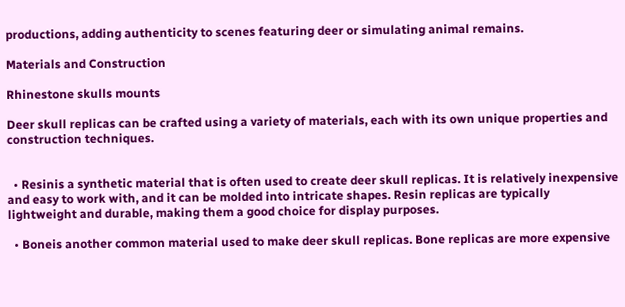productions, adding authenticity to scenes featuring deer or simulating animal remains.

Materials and Construction

Rhinestone skulls mounts

Deer skull replicas can be crafted using a variety of materials, each with its own unique properties and construction techniques.


  • Resinis a synthetic material that is often used to create deer skull replicas. It is relatively inexpensive and easy to work with, and it can be molded into intricate shapes. Resin replicas are typically lightweight and durable, making them a good choice for display purposes.

  • Boneis another common material used to make deer skull replicas. Bone replicas are more expensive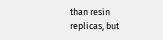than resin replicas, but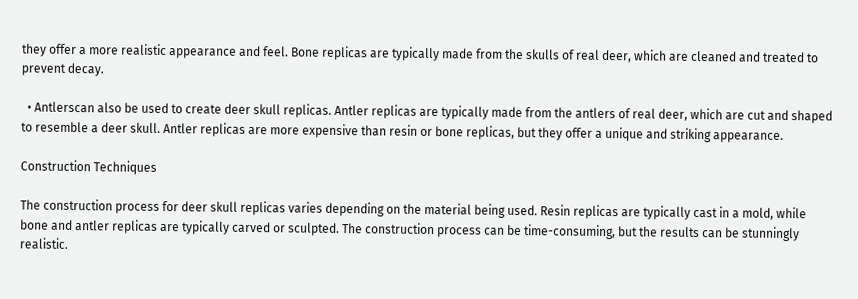they offer a more realistic appearance and feel. Bone replicas are typically made from the skulls of real deer, which are cleaned and treated to prevent decay.

  • Antlerscan also be used to create deer skull replicas. Antler replicas are typically made from the antlers of real deer, which are cut and shaped to resemble a deer skull. Antler replicas are more expensive than resin or bone replicas, but they offer a unique and striking appearance.

Construction Techniques

The construction process for deer skull replicas varies depending on the material being used. Resin replicas are typically cast in a mold, while bone and antler replicas are typically carved or sculpted. The construction process can be time-consuming, but the results can be stunningly realistic.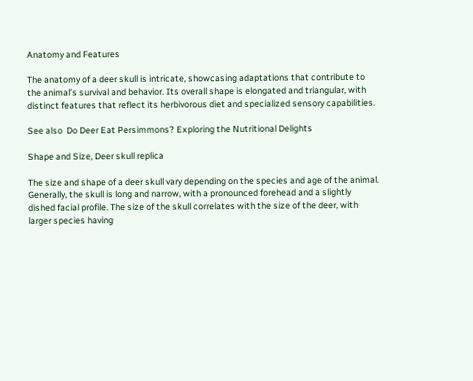Anatomy and Features

The anatomy of a deer skull is intricate, showcasing adaptations that contribute to the animal’s survival and behavior. Its overall shape is elongated and triangular, with distinct features that reflect its herbivorous diet and specialized sensory capabilities.

See also  Do Deer Eat Persimmons? Exploring the Nutritional Delights

Shape and Size, Deer skull replica

The size and shape of a deer skull vary depending on the species and age of the animal. Generally, the skull is long and narrow, with a pronounced forehead and a slightly dished facial profile. The size of the skull correlates with the size of the deer, with larger species having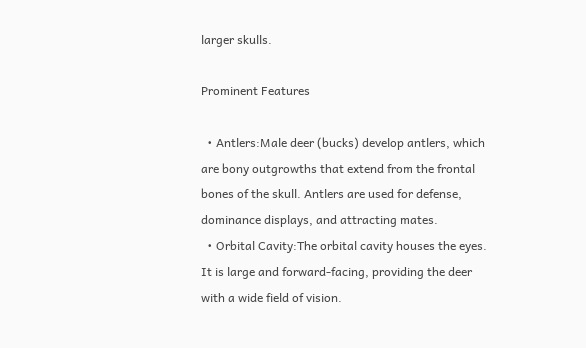larger skulls.

Prominent Features

  • Antlers:Male deer (bucks) develop antlers, which are bony outgrowths that extend from the frontal bones of the skull. Antlers are used for defense, dominance displays, and attracting mates.
  • Orbital Cavity:The orbital cavity houses the eyes. It is large and forward-facing, providing the deer with a wide field of vision.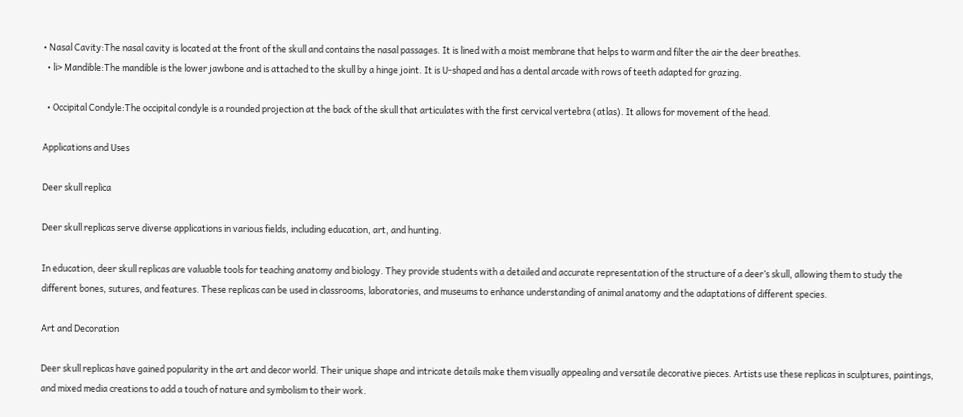• Nasal Cavity:The nasal cavity is located at the front of the skull and contains the nasal passages. It is lined with a moist membrane that helps to warm and filter the air the deer breathes.
  • li> Mandible:The mandible is the lower jawbone and is attached to the skull by a hinge joint. It is U-shaped and has a dental arcade with rows of teeth adapted for grazing.

  • Occipital Condyle:The occipital condyle is a rounded projection at the back of the skull that articulates with the first cervical vertebra (atlas). It allows for movement of the head.

Applications and Uses

Deer skull replica

Deer skull replicas serve diverse applications in various fields, including education, art, and hunting.

In education, deer skull replicas are valuable tools for teaching anatomy and biology. They provide students with a detailed and accurate representation of the structure of a deer’s skull, allowing them to study the different bones, sutures, and features. These replicas can be used in classrooms, laboratories, and museums to enhance understanding of animal anatomy and the adaptations of different species.

Art and Decoration

Deer skull replicas have gained popularity in the art and decor world. Their unique shape and intricate details make them visually appealing and versatile decorative pieces. Artists use these replicas in sculptures, paintings, and mixed media creations to add a touch of nature and symbolism to their work.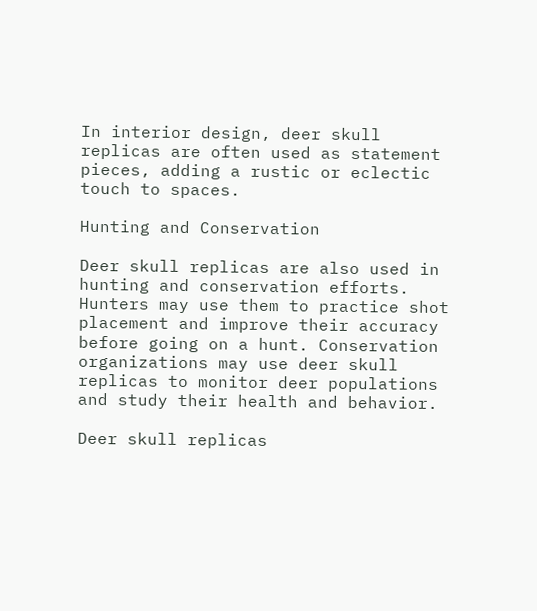In interior design, deer skull replicas are often used as statement pieces, adding a rustic or eclectic touch to spaces.

Hunting and Conservation

Deer skull replicas are also used in hunting and conservation efforts. Hunters may use them to practice shot placement and improve their accuracy before going on a hunt. Conservation organizations may use deer skull replicas to monitor deer populations and study their health and behavior.

Deer skull replicas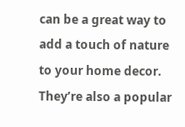can be a great way to add a touch of nature to your home decor. They’re also a popular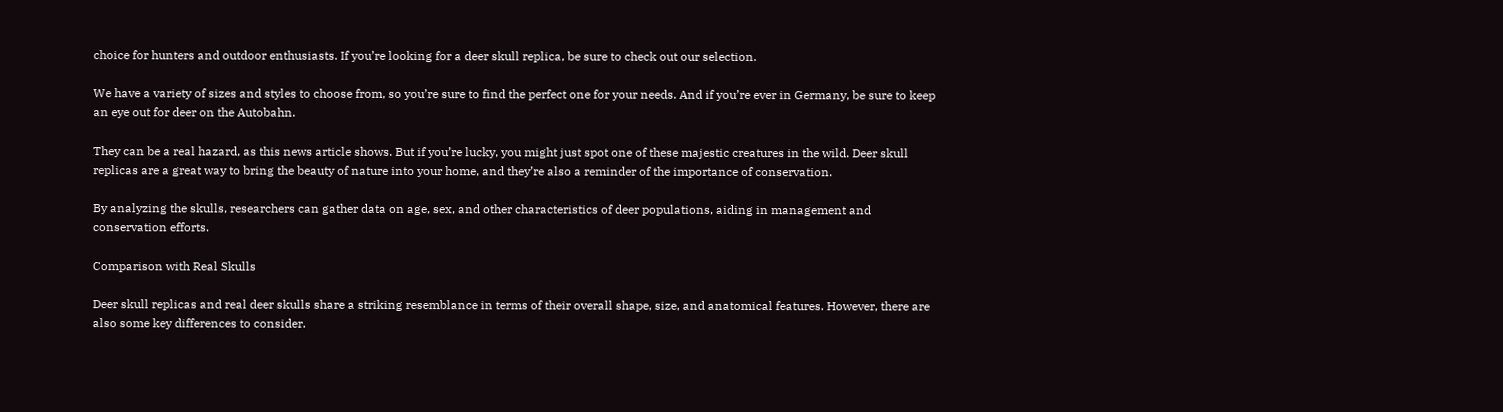choice for hunters and outdoor enthusiasts. If you’re looking for a deer skull replica, be sure to check out our selection.

We have a variety of sizes and styles to choose from, so you’re sure to find the perfect one for your needs. And if you’re ever in Germany, be sure to keep an eye out for deer on the Autobahn.

They can be a real hazard, as this news article shows. But if you’re lucky, you might just spot one of these majestic creatures in the wild. Deer skull replicas are a great way to bring the beauty of nature into your home, and they’re also a reminder of the importance of conservation.

By analyzing the skulls, researchers can gather data on age, sex, and other characteristics of deer populations, aiding in management and conservation efforts.

Comparison with Real Skulls

Deer skull replicas and real deer skulls share a striking resemblance in terms of their overall shape, size, and anatomical features. However, there are also some key differences to consider.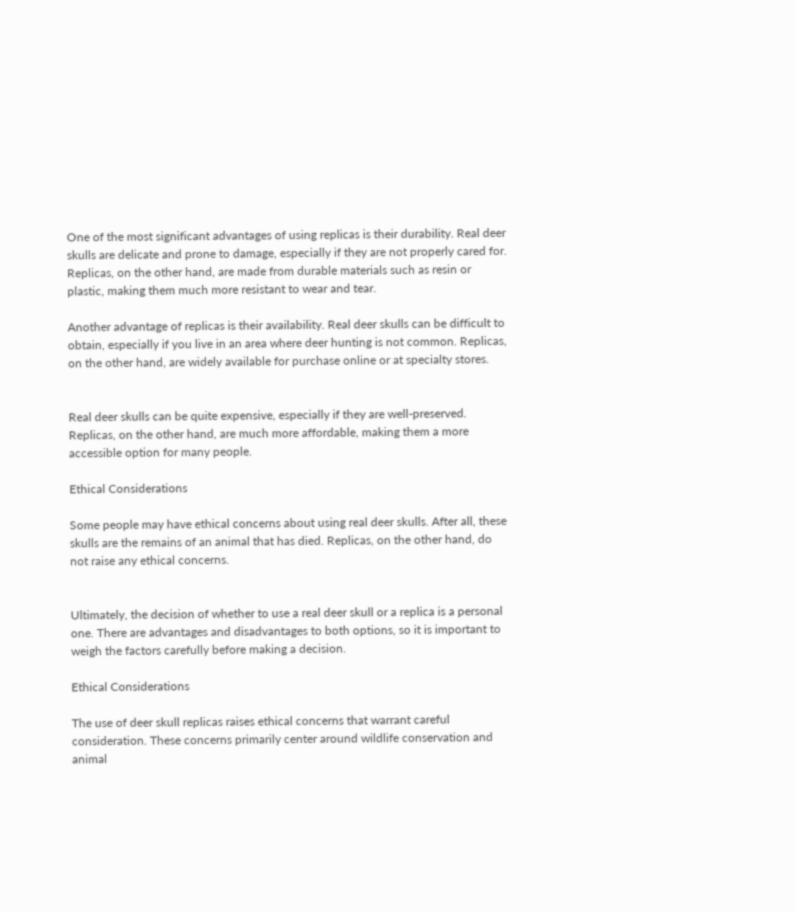One of the most significant advantages of using replicas is their durability. Real deer skulls are delicate and prone to damage, especially if they are not properly cared for. Replicas, on the other hand, are made from durable materials such as resin or plastic, making them much more resistant to wear and tear.

Another advantage of replicas is their availability. Real deer skulls can be difficult to obtain, especially if you live in an area where deer hunting is not common. Replicas, on the other hand, are widely available for purchase online or at specialty stores.


Real deer skulls can be quite expensive, especially if they are well-preserved. Replicas, on the other hand, are much more affordable, making them a more accessible option for many people.

Ethical Considerations

Some people may have ethical concerns about using real deer skulls. After all, these skulls are the remains of an animal that has died. Replicas, on the other hand, do not raise any ethical concerns.


Ultimately, the decision of whether to use a real deer skull or a replica is a personal one. There are advantages and disadvantages to both options, so it is important to weigh the factors carefully before making a decision.

Ethical Considerations

The use of deer skull replicas raises ethical concerns that warrant careful consideration. These concerns primarily center around wildlife conservation and animal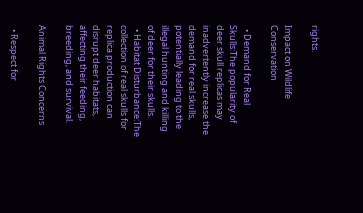rights.

Impact on Wildlife Conservation

  • Demand for Real Skulls:The popularity of deer skull replicas may inadvertently increase the demand for real skulls, potentially leading to the illegal hunting and killing of deer for their skulls.
  • Habitat Disturbance:The collection of real skulls for replica production can disrupt deer habitats, affecting their feeding, breeding, and survival.

Animal Rights Concerns

  • Respect for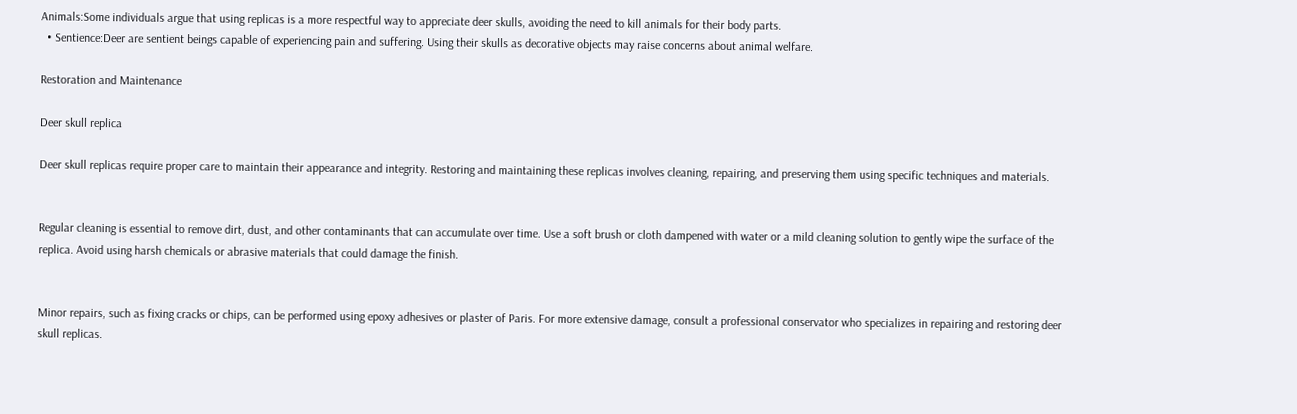Animals:Some individuals argue that using replicas is a more respectful way to appreciate deer skulls, avoiding the need to kill animals for their body parts.
  • Sentience:Deer are sentient beings capable of experiencing pain and suffering. Using their skulls as decorative objects may raise concerns about animal welfare.

Restoration and Maintenance

Deer skull replica

Deer skull replicas require proper care to maintain their appearance and integrity. Restoring and maintaining these replicas involves cleaning, repairing, and preserving them using specific techniques and materials.


Regular cleaning is essential to remove dirt, dust, and other contaminants that can accumulate over time. Use a soft brush or cloth dampened with water or a mild cleaning solution to gently wipe the surface of the replica. Avoid using harsh chemicals or abrasive materials that could damage the finish.


Minor repairs, such as fixing cracks or chips, can be performed using epoxy adhesives or plaster of Paris. For more extensive damage, consult a professional conservator who specializes in repairing and restoring deer skull replicas.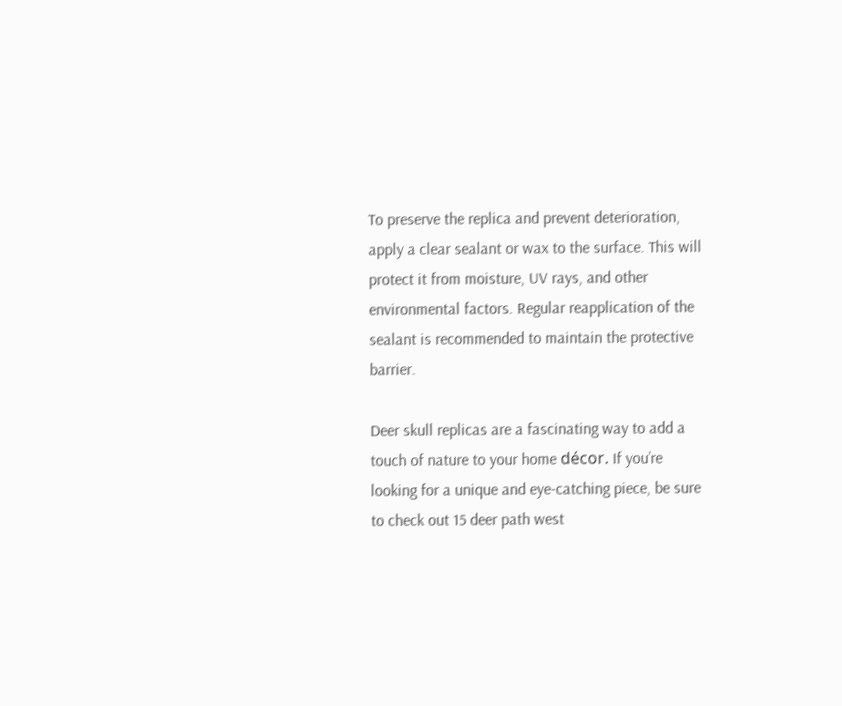To preserve the replica and prevent deterioration, apply a clear sealant or wax to the surface. This will protect it from moisture, UV rays, and other environmental factors. Regular reapplication of the sealant is recommended to maintain the protective barrier.

Deer skull replicas are a fascinating way to add a touch of nature to your home décor. If you’re looking for a unique and eye-catching piece, be sure to check out 15 deer path west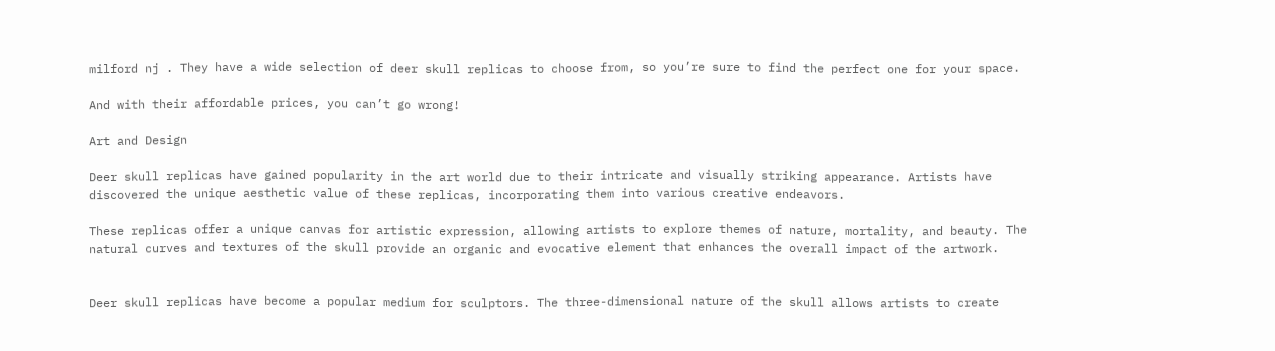milford nj . They have a wide selection of deer skull replicas to choose from, so you’re sure to find the perfect one for your space.

And with their affordable prices, you can’t go wrong!

Art and Design

Deer skull replicas have gained popularity in the art world due to their intricate and visually striking appearance. Artists have discovered the unique aesthetic value of these replicas, incorporating them into various creative endeavors.

These replicas offer a unique canvas for artistic expression, allowing artists to explore themes of nature, mortality, and beauty. The natural curves and textures of the skull provide an organic and evocative element that enhances the overall impact of the artwork.


Deer skull replicas have become a popular medium for sculptors. The three-dimensional nature of the skull allows artists to create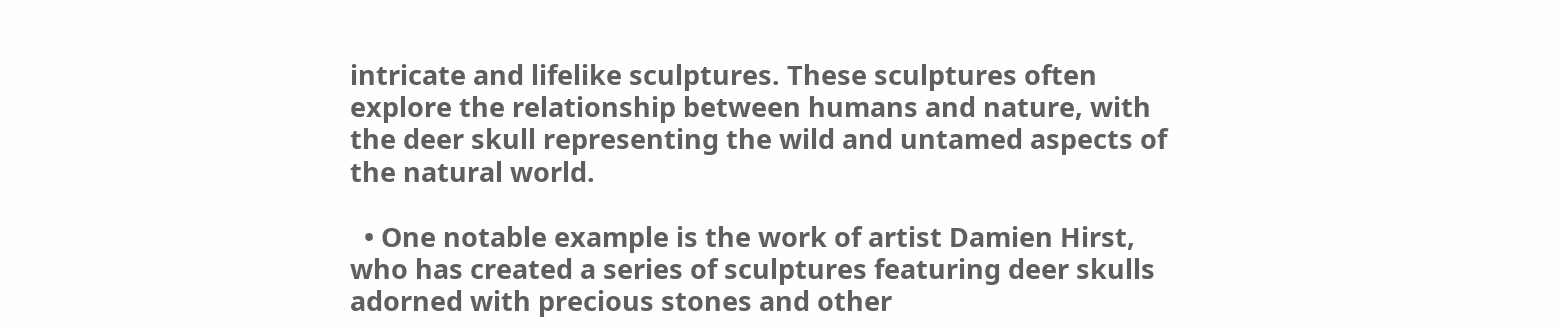intricate and lifelike sculptures. These sculptures often explore the relationship between humans and nature, with the deer skull representing the wild and untamed aspects of the natural world.

  • One notable example is the work of artist Damien Hirst, who has created a series of sculptures featuring deer skulls adorned with precious stones and other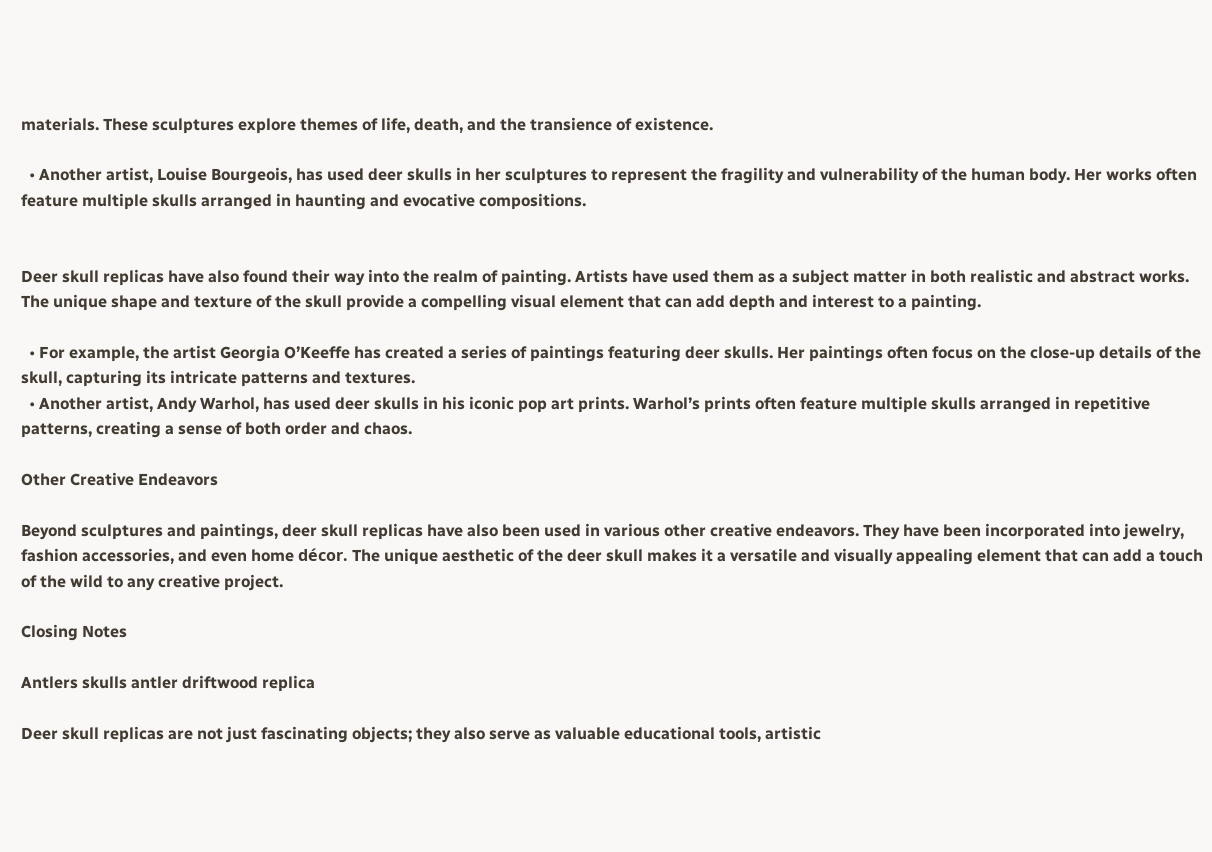materials. These sculptures explore themes of life, death, and the transience of existence.

  • Another artist, Louise Bourgeois, has used deer skulls in her sculptures to represent the fragility and vulnerability of the human body. Her works often feature multiple skulls arranged in haunting and evocative compositions.


Deer skull replicas have also found their way into the realm of painting. Artists have used them as a subject matter in both realistic and abstract works. The unique shape and texture of the skull provide a compelling visual element that can add depth and interest to a painting.

  • For example, the artist Georgia O’Keeffe has created a series of paintings featuring deer skulls. Her paintings often focus on the close-up details of the skull, capturing its intricate patterns and textures.
  • Another artist, Andy Warhol, has used deer skulls in his iconic pop art prints. Warhol’s prints often feature multiple skulls arranged in repetitive patterns, creating a sense of both order and chaos.

Other Creative Endeavors

Beyond sculptures and paintings, deer skull replicas have also been used in various other creative endeavors. They have been incorporated into jewelry, fashion accessories, and even home décor. The unique aesthetic of the deer skull makes it a versatile and visually appealing element that can add a touch of the wild to any creative project.

Closing Notes

Antlers skulls antler driftwood replica

Deer skull replicas are not just fascinating objects; they also serve as valuable educational tools, artistic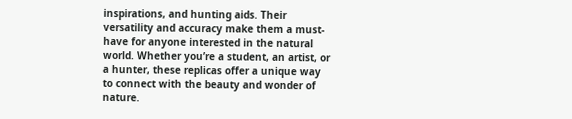inspirations, and hunting aids. Their versatility and accuracy make them a must-have for anyone interested in the natural world. Whether you’re a student, an artist, or a hunter, these replicas offer a unique way to connect with the beauty and wonder of nature.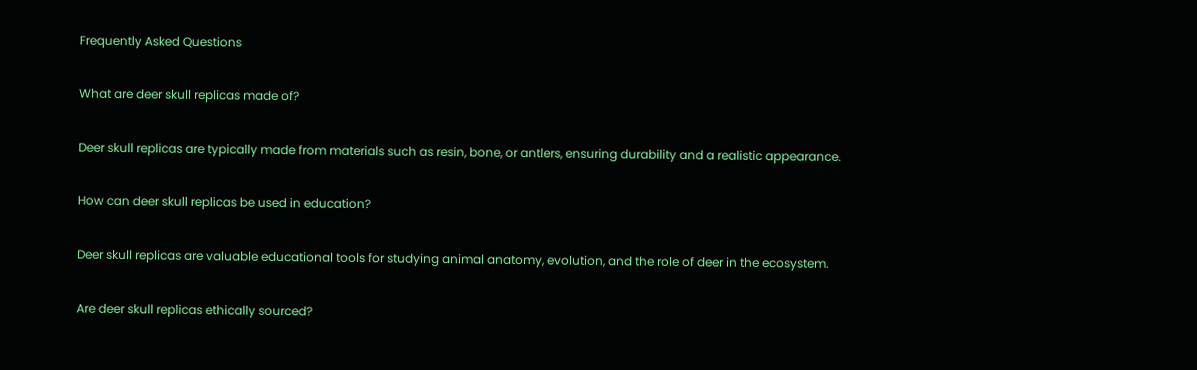Frequently Asked Questions

What are deer skull replicas made of?

Deer skull replicas are typically made from materials such as resin, bone, or antlers, ensuring durability and a realistic appearance.

How can deer skull replicas be used in education?

Deer skull replicas are valuable educational tools for studying animal anatomy, evolution, and the role of deer in the ecosystem.

Are deer skull replicas ethically sourced?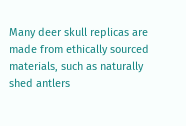Many deer skull replicas are made from ethically sourced materials, such as naturally shed antlers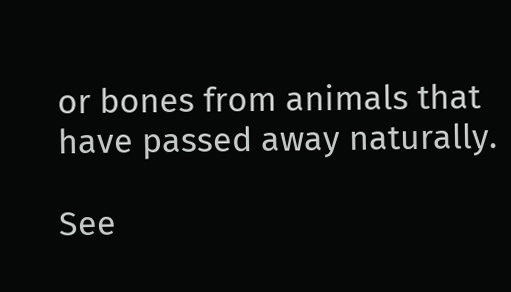or bones from animals that have passed away naturally.

See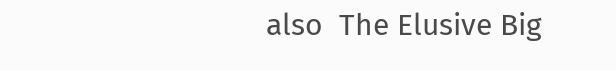also  The Elusive Big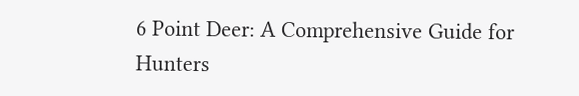6 Point Deer: A Comprehensive Guide for Hunters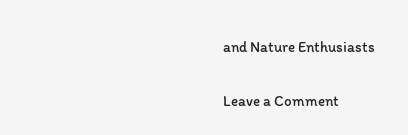and Nature Enthusiasts

Leave a Comment